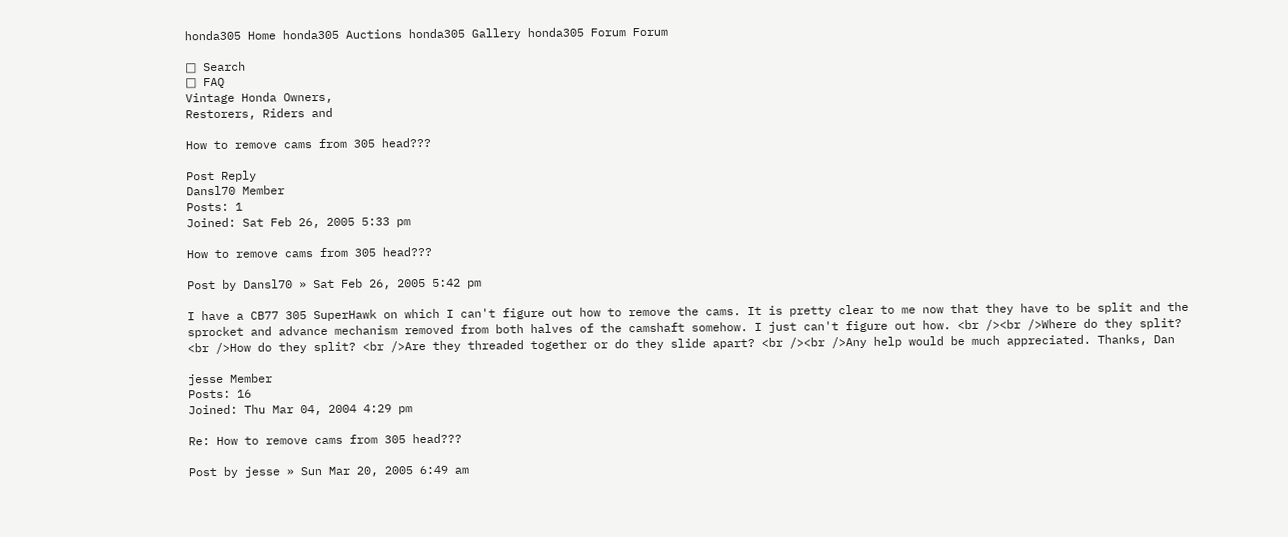honda305 Home honda305 Auctions honda305 Gallery honda305 Forum Forum

□ Search
□ FAQ
Vintage Honda Owners,
Restorers, Riders and

How to remove cams from 305 head???

Post Reply
Dansl70 Member
Posts: 1
Joined: Sat Feb 26, 2005 5:33 pm

How to remove cams from 305 head???

Post by Dansl70 » Sat Feb 26, 2005 5:42 pm

I have a CB77 305 SuperHawk on which I can't figure out how to remove the cams. It is pretty clear to me now that they have to be split and the sprocket and advance mechanism removed from both halves of the camshaft somehow. I just can't figure out how. <br /><br />Where do they split? <br />How do they split? <br />Are they threaded together or do they slide apart? <br /><br />Any help would be much appreciated. Thanks, Dan

jesse Member
Posts: 16
Joined: Thu Mar 04, 2004 4:29 pm

Re: How to remove cams from 305 head???

Post by jesse » Sun Mar 20, 2005 6:49 am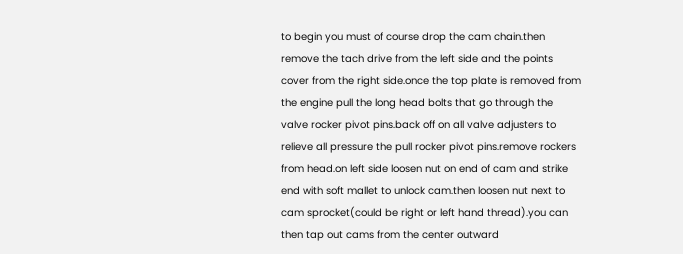to begin you must of course drop the cam chain.then remove the tach drive from the left side and the points cover from the right side.once the top plate is removed from the engine pull the long head bolts that go through the valve rocker pivot pins.back off on all valve adjusters to relieve all pressure the pull rocker pivot pins.remove rockers from head.on left side loosen nut on end of cam and strike end with soft mallet to unlock cam.then loosen nut next to cam sprocket(could be right or left hand thread).you can then tap out cams from the center outward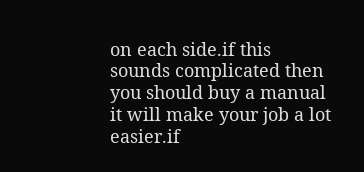on each side.if this sounds complicated then you should buy a manual it will make your job a lot easier.if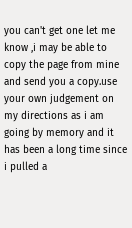you can't get one let me know ,i may be able to copy the page from mine and send you a copy.use your own judgement on my directions as i am going by memory and it has been a long time since i pulled a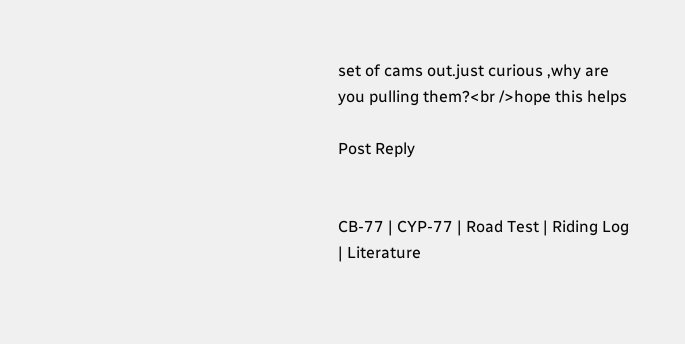set of cams out.just curious ,why are you pulling them?<br />hope this helps

Post Reply


CB-77 | CYP-77 | Road Test | Riding Log | Literature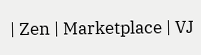| Zen | Marketplace | VJ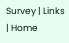Survey | Links | Home